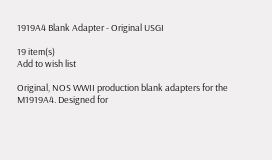1919A4 Blank Adapter - Original USGI

19 item(s)
Add to wish list

Original, NOS WWII production blank adapters for the M1919A4. Designed for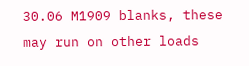30.06 M1909 blanks, these may run on other loads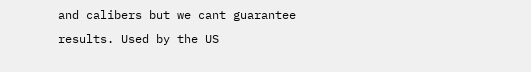and calibers but we cant guarantee results. Used by the US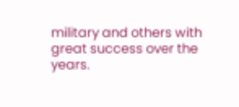military and others with great success over the years.